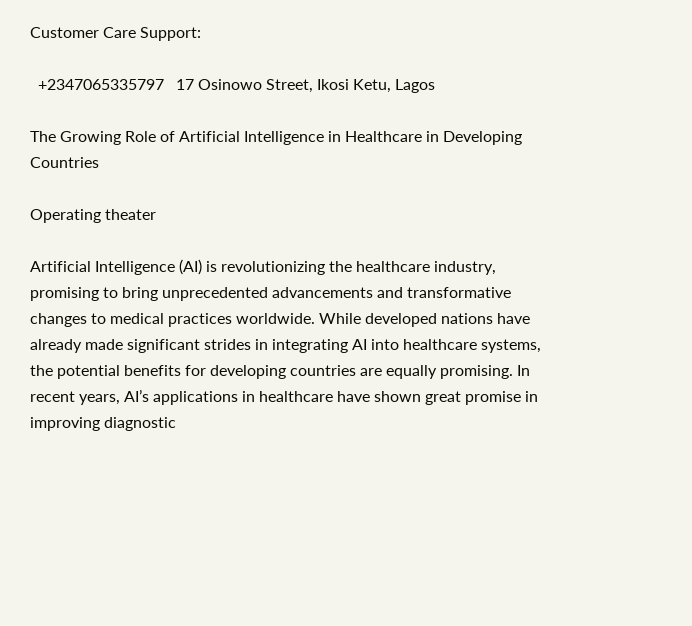Customer Care Support:

  +2347065335797   17 Osinowo Street, Ikosi Ketu, Lagos

The Growing Role of Artificial Intelligence in Healthcare in Developing Countries

Operating theater

Artificial Intelligence (AI) is revolutionizing the healthcare industry, promising to bring unprecedented advancements and transformative changes to medical practices worldwide. While developed nations have already made significant strides in integrating AI into healthcare systems, the potential benefits for developing countries are equally promising. In recent years, AI’s applications in healthcare have shown great promise in improving diagnostic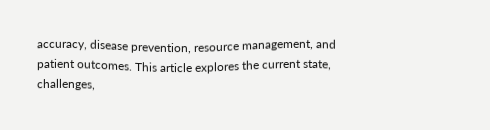accuracy, disease prevention, resource management, and patient outcomes. This article explores the current state, challenges,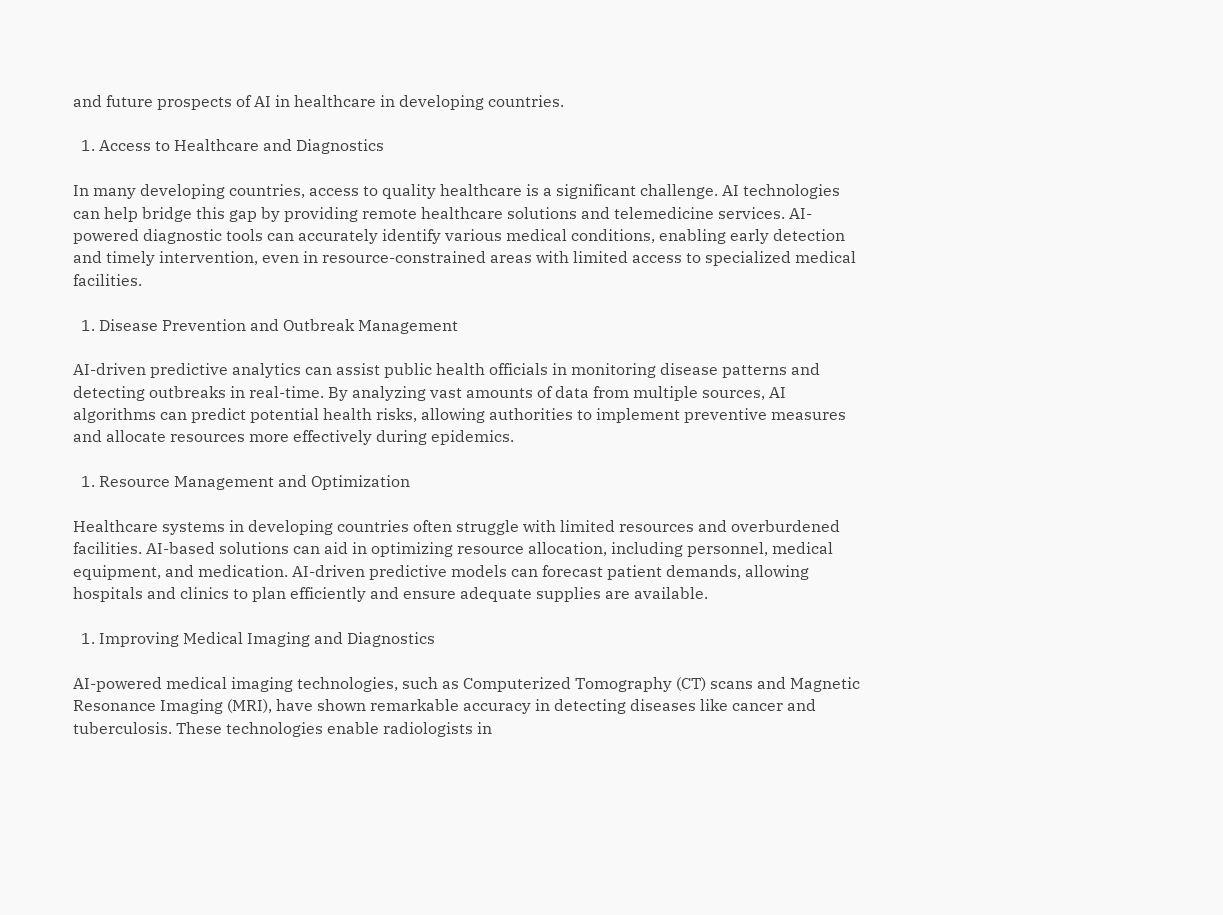and future prospects of AI in healthcare in developing countries.

  1. Access to Healthcare and Diagnostics

In many developing countries, access to quality healthcare is a significant challenge. AI technologies can help bridge this gap by providing remote healthcare solutions and telemedicine services. AI-powered diagnostic tools can accurately identify various medical conditions, enabling early detection and timely intervention, even in resource-constrained areas with limited access to specialized medical facilities.

  1. Disease Prevention and Outbreak Management

AI-driven predictive analytics can assist public health officials in monitoring disease patterns and detecting outbreaks in real-time. By analyzing vast amounts of data from multiple sources, AI algorithms can predict potential health risks, allowing authorities to implement preventive measures and allocate resources more effectively during epidemics.

  1. Resource Management and Optimization

Healthcare systems in developing countries often struggle with limited resources and overburdened facilities. AI-based solutions can aid in optimizing resource allocation, including personnel, medical equipment, and medication. AI-driven predictive models can forecast patient demands, allowing hospitals and clinics to plan efficiently and ensure adequate supplies are available.

  1. Improving Medical Imaging and Diagnostics

AI-powered medical imaging technologies, such as Computerized Tomography (CT) scans and Magnetic Resonance Imaging (MRI), have shown remarkable accuracy in detecting diseases like cancer and tuberculosis. These technologies enable radiologists in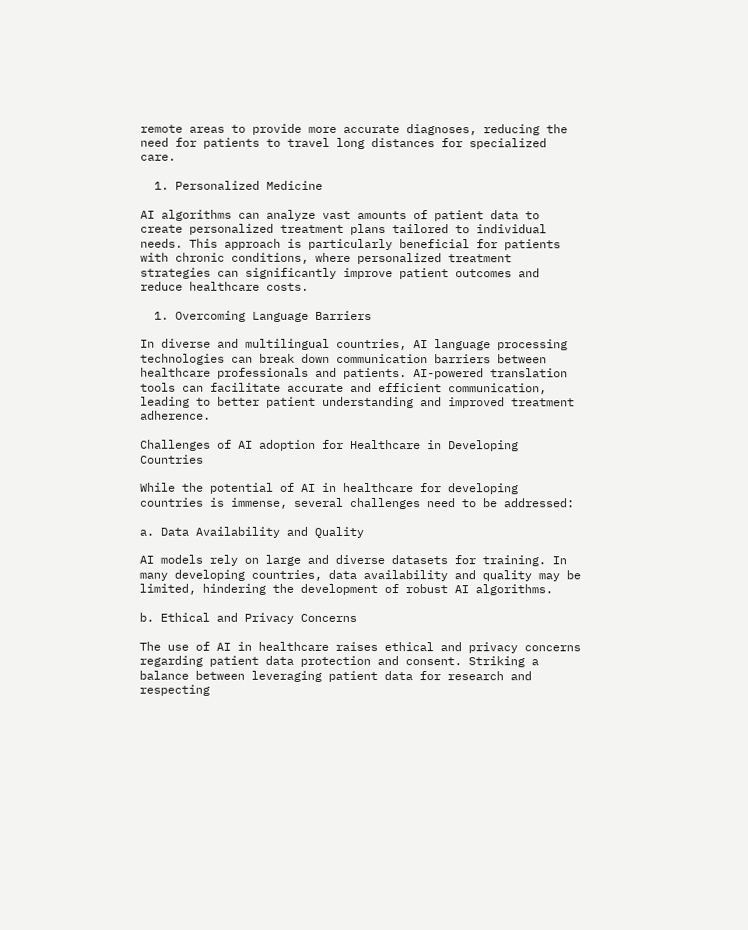remote areas to provide more accurate diagnoses, reducing the need for patients to travel long distances for specialized care.

  1. Personalized Medicine

AI algorithms can analyze vast amounts of patient data to create personalized treatment plans tailored to individual needs. This approach is particularly beneficial for patients with chronic conditions, where personalized treatment strategies can significantly improve patient outcomes and reduce healthcare costs.

  1. Overcoming Language Barriers

In diverse and multilingual countries, AI language processing technologies can break down communication barriers between healthcare professionals and patients. AI-powered translation tools can facilitate accurate and efficient communication, leading to better patient understanding and improved treatment adherence.

Challenges of AI adoption for Healthcare in Developing Countries

While the potential of AI in healthcare for developing countries is immense, several challenges need to be addressed:

a. Data Availability and Quality

AI models rely on large and diverse datasets for training. In many developing countries, data availability and quality may be limited, hindering the development of robust AI algorithms.

b. Ethical and Privacy Concerns

The use of AI in healthcare raises ethical and privacy concerns regarding patient data protection and consent. Striking a balance between leveraging patient data for research and respecting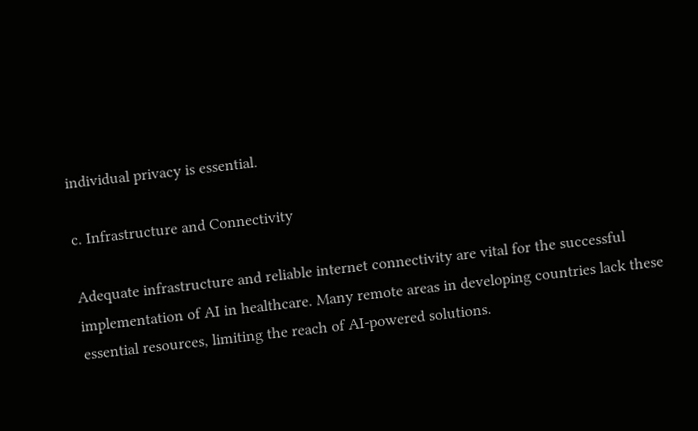individual privacy is essential.

c. Infrastructure and Connectivity

Adequate infrastructure and reliable internet connectivity are vital for the successful implementation of AI in healthcare. Many remote areas in developing countries lack these essential resources, limiting the reach of AI-powered solutions.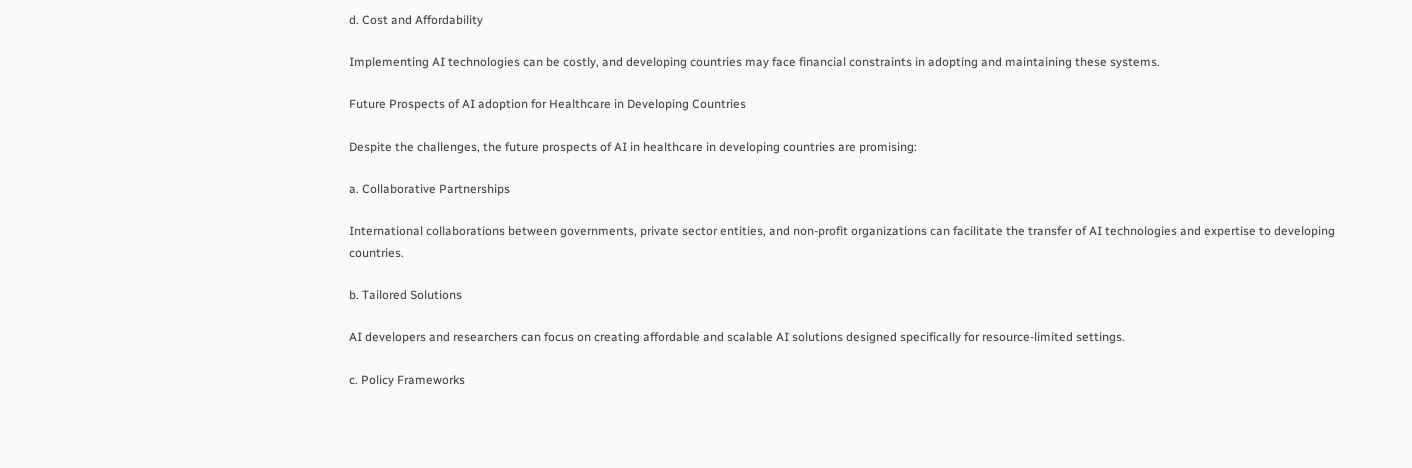d. Cost and Affordability

Implementing AI technologies can be costly, and developing countries may face financial constraints in adopting and maintaining these systems.

Future Prospects of AI adoption for Healthcare in Developing Countries

Despite the challenges, the future prospects of AI in healthcare in developing countries are promising:

a. Collaborative Partnerships

International collaborations between governments, private sector entities, and non-profit organizations can facilitate the transfer of AI technologies and expertise to developing countries.

b. Tailored Solutions

AI developers and researchers can focus on creating affordable and scalable AI solutions designed specifically for resource-limited settings.

c. Policy Frameworks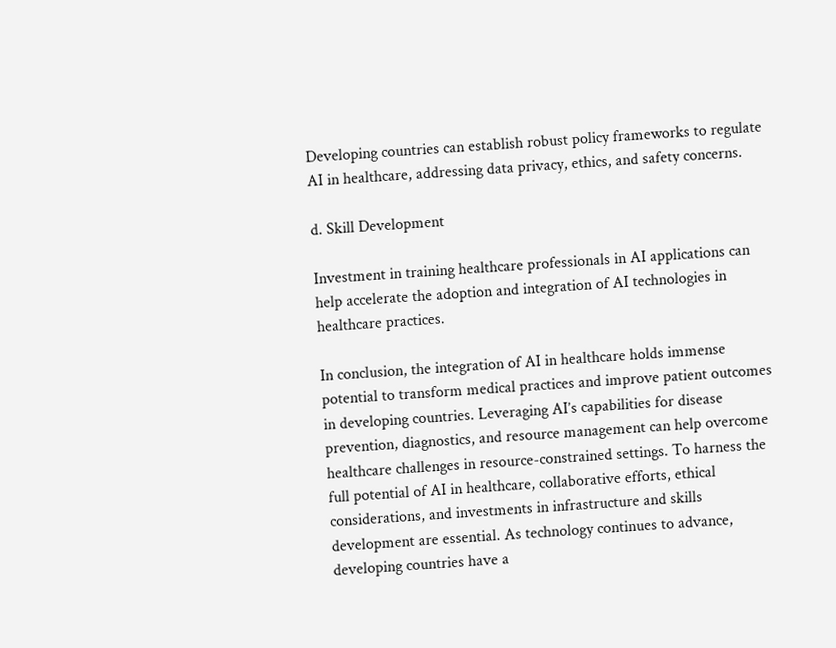Developing countries can establish robust policy frameworks to regulate AI in healthcare, addressing data privacy, ethics, and safety concerns.

d. Skill Development

Investment in training healthcare professionals in AI applications can help accelerate the adoption and integration of AI technologies in healthcare practices.

In conclusion, the integration of AI in healthcare holds immense potential to transform medical practices and improve patient outcomes in developing countries. Leveraging AI’s capabilities for disease prevention, diagnostics, and resource management can help overcome healthcare challenges in resource-constrained settings. To harness the full potential of AI in healthcare, collaborative efforts, ethical considerations, and investments in infrastructure and skills development are essential. As technology continues to advance, developing countries have a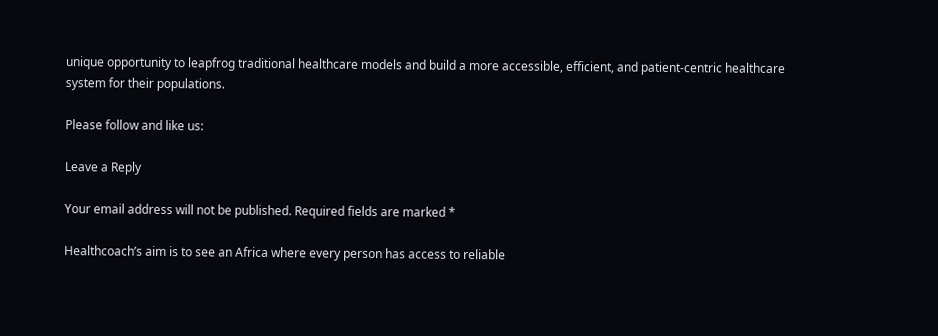unique opportunity to leapfrog traditional healthcare models and build a more accessible, efficient, and patient-centric healthcare system for their populations.

Please follow and like us:

Leave a Reply

Your email address will not be published. Required fields are marked *

Healthcoach’s aim is to see an Africa where every person has access to reliable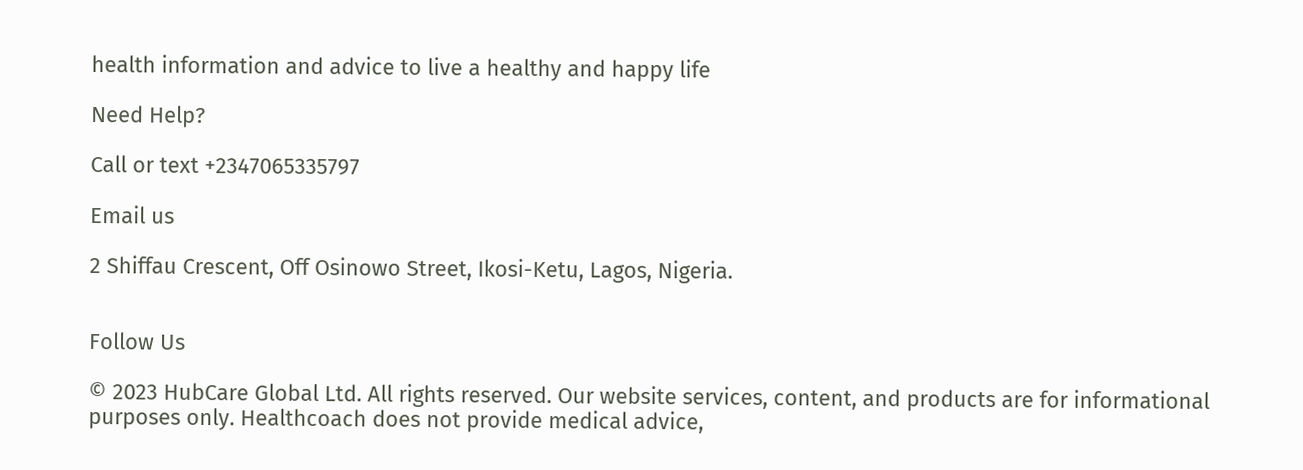health information and advice to live a healthy and happy life

Need Help?

Call or text +2347065335797

Email us

2 Shiffau Crescent, Off Osinowo Street, Ikosi-Ketu, Lagos, Nigeria.


Follow Us

© 2023 HubCare Global Ltd. All rights reserved. Our website services, content, and products are for informational purposes only. Healthcoach does not provide medical advice,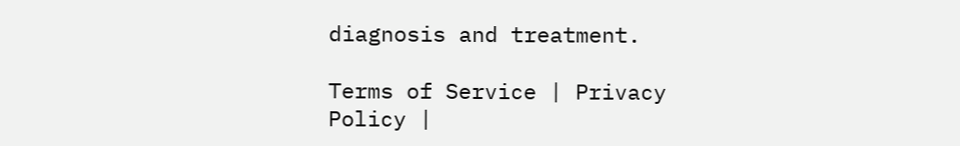diagnosis and treatment.

Terms of Service | Privacy Policy |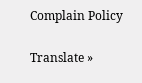Complain Policy

Translate »